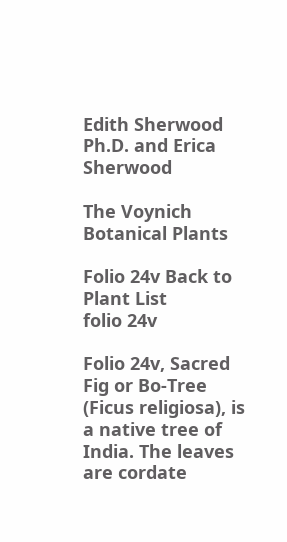Edith Sherwood Ph.D. and Erica Sherwood

The Voynich Botanical Plants

Folio 24v Back to Plant List
folio 24v

Folio 24v, Sacred Fig or Bo-Tree (Ficus religiosa), is a native tree of India. The leaves are cordate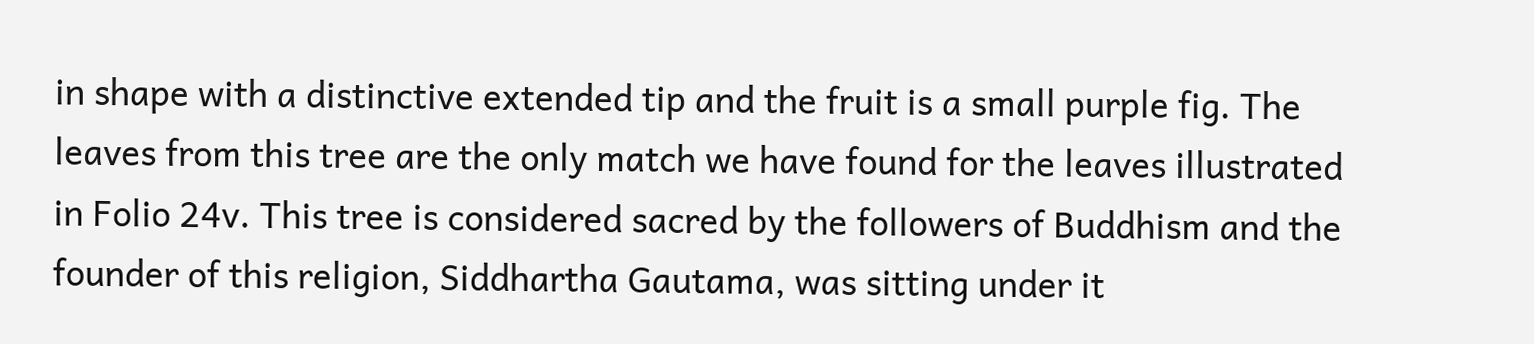in shape with a distinctive extended tip and the fruit is a small purple fig. The leaves from this tree are the only match we have found for the leaves illustrated in Folio 24v. This tree is considered sacred by the followers of Buddhism and the founder of this religion, Siddhartha Gautama, was sitting under it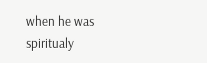when he was spiritualy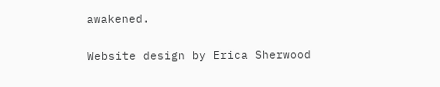awakened.

Website design by Erica Sherwood